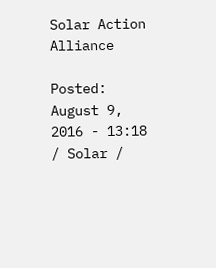Solar Action Alliance

Posted: August 9, 2016 - 13:18 / Solar /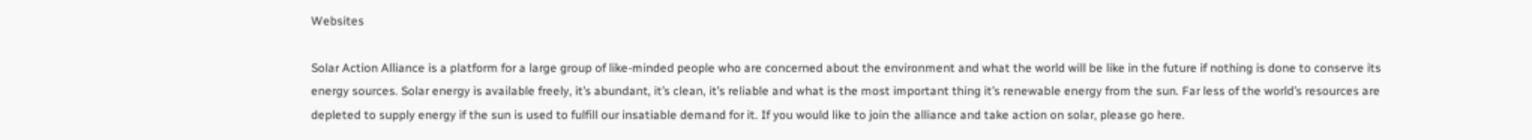Websites

Solar Action Alliance is a platform for a large group of like-minded people who are concerned about the environment and what the world will be like in the future if nothing is done to conserve its energy sources. Solar energy is available freely, it’s abundant, it’s clean, it’s reliable and what is the most important thing it’s renewable energy from the sun. Far less of the world’s resources are depleted to supply energy if the sun is used to fulfill our insatiable demand for it. If you would like to join the alliance and take action on solar, please go here.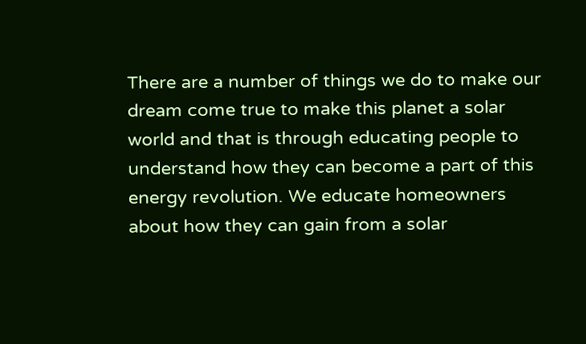There are a number of things we do to make our dream come true to make this planet a solar world and that is through educating people to understand how they can become a part of this energy revolution. We educate homeowners about how they can gain from a solar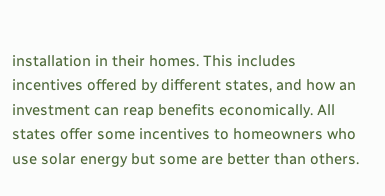installation in their homes. This includes incentives offered by different states, and how an investment can reap benefits economically. All states offer some incentives to homeowners who use solar energy but some are better than others.